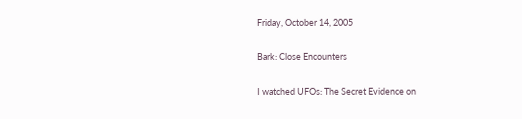Friday, October 14, 2005

Bark: Close Encounters

I watched UFOs: The Secret Evidence on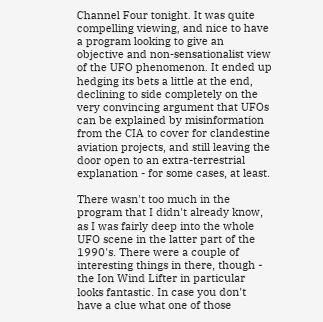Channel Four tonight. It was quite compelling viewing, and nice to have a program looking to give an objective and non-sensationalist view of the UFO phenomenon. It ended up hedging its bets a little at the end, declining to side completely on the very convincing argument that UFOs can be explained by misinformation from the CIA to cover for clandestine aviation projects, and still leaving the door open to an extra-terrestrial explanation - for some cases, at least.

There wasn't too much in the program that I didn't already know, as I was fairly deep into the whole UFO scene in the latter part of the 1990's. There were a couple of interesting things in there, though - the Ion Wind Lifter in particular looks fantastic. In case you don't have a clue what one of those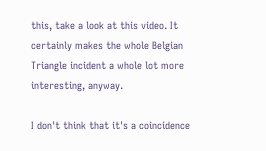this, take a look at this video. It certainly makes the whole Belgian Triangle incident a whole lot more interesting, anyway.

I don't think that it's a coincidence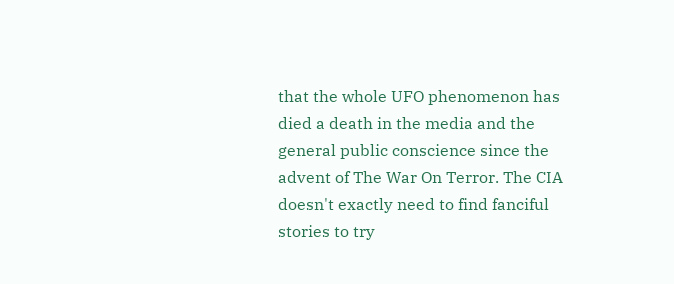that the whole UFO phenomenon has died a death in the media and the general public conscience since the advent of The War On Terror. The CIA doesn't exactly need to find fanciful stories to try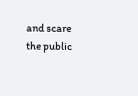and scare the public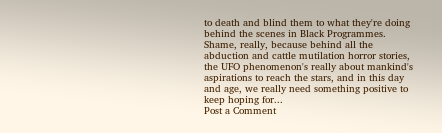to death and blind them to what they're doing behind the scenes in Black Programmes. Shame, really, because behind all the abduction and cattle mutilation horror stories, the UFO phenomenon's really about mankind's aspirations to reach the stars, and in this day and age, we really need something positive to keep hoping for...
Post a Comment